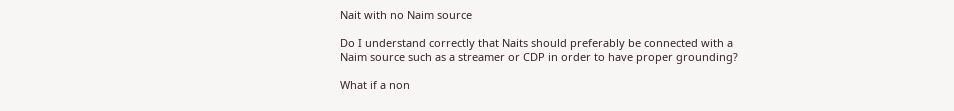Nait with no Naim source

Do I understand correctly that Naits should preferably be connected with a Naim source such as a streamer or CDP in order to have proper grounding?

What if a non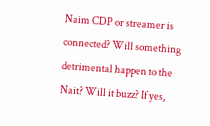Naim CDP or streamer is connected? Will something detrimental happen to the Nait? Will it buzz? If yes,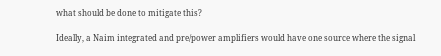what should be done to mitigate this?

Ideally, a Naim integrated and pre/power amplifiers would have one source where the signal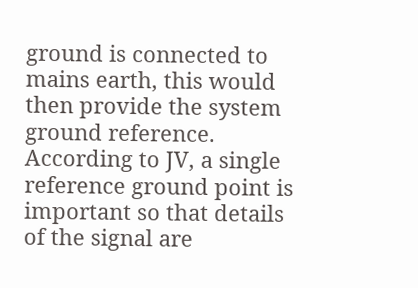ground is connected to mains earth, this would then provide the system ground reference. According to JV, a single reference ground point is important so that details of the signal are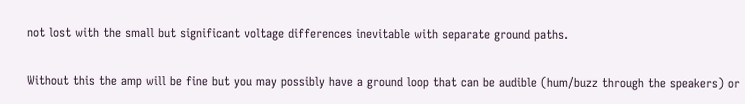not lost with the small but significant voltage differences inevitable with separate ground paths.

Without this the amp will be fine but you may possibly have a ground loop that can be audible (hum/buzz through the speakers) or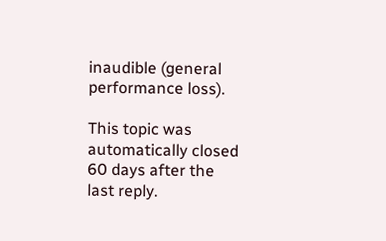inaudible (general performance loss).

This topic was automatically closed 60 days after the last reply.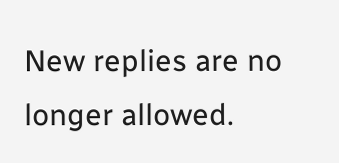New replies are no longer allowed.